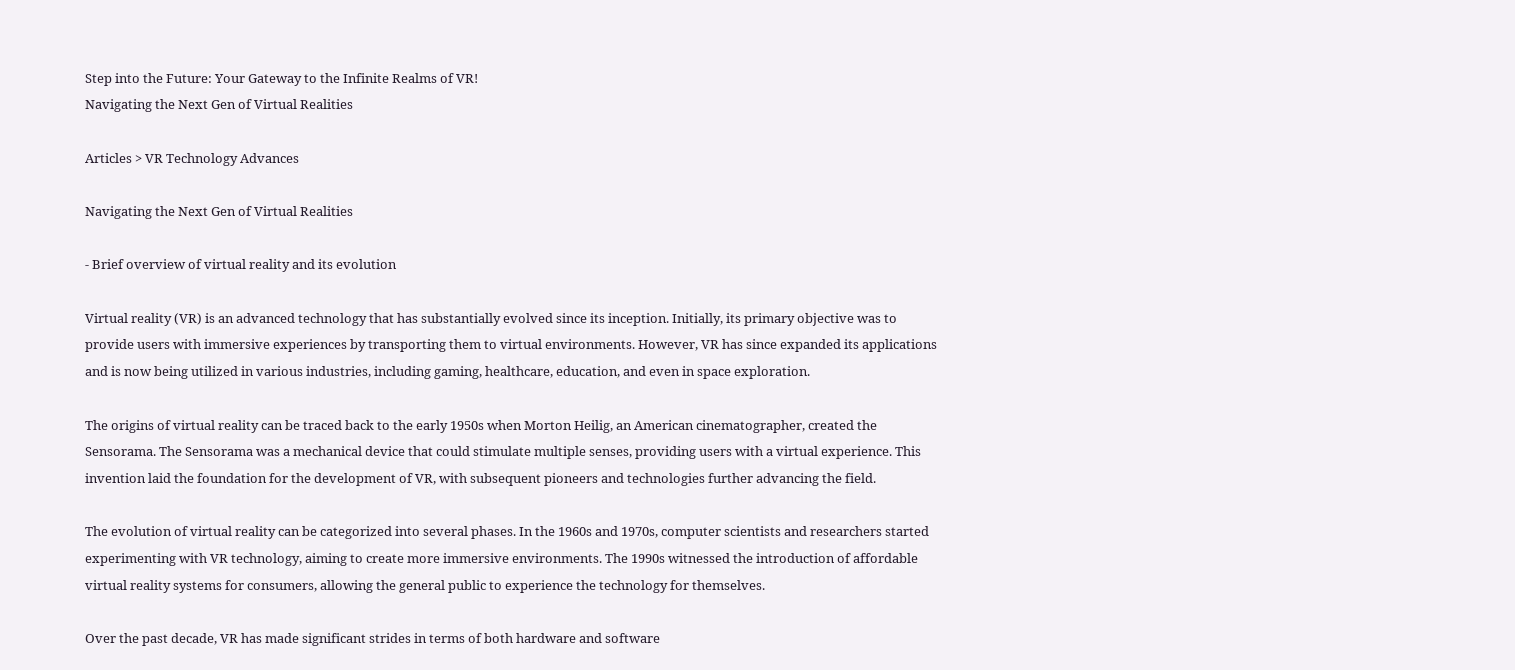Step into the Future: Your Gateway to the Infinite Realms of VR!
Navigating the Next Gen of Virtual Realities

Articles > VR Technology Advances

Navigating the Next Gen of Virtual Realities

- Brief overview of virtual reality and its evolution

Virtual reality (VR) is an advanced technology that has substantially evolved since its inception. Initially, its primary objective was to provide users with immersive experiences by transporting them to virtual environments. However, VR has since expanded its applications and is now being utilized in various industries, including gaming, healthcare, education, and even in space exploration.

The origins of virtual reality can be traced back to the early 1950s when Morton Heilig, an American cinematographer, created the Sensorama. The Sensorama was a mechanical device that could stimulate multiple senses, providing users with a virtual experience. This invention laid the foundation for the development of VR, with subsequent pioneers and technologies further advancing the field.

The evolution of virtual reality can be categorized into several phases. In the 1960s and 1970s, computer scientists and researchers started experimenting with VR technology, aiming to create more immersive environments. The 1990s witnessed the introduction of affordable virtual reality systems for consumers, allowing the general public to experience the technology for themselves.

Over the past decade, VR has made significant strides in terms of both hardware and software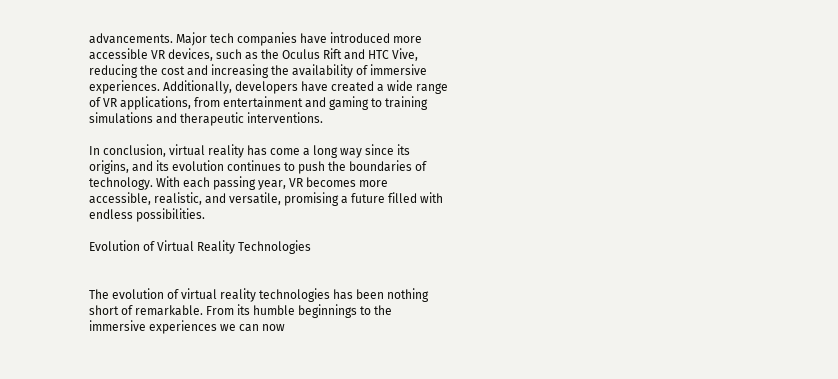advancements. Major tech companies have introduced more accessible VR devices, such as the Oculus Rift and HTC Vive, reducing the cost and increasing the availability of immersive experiences. Additionally, developers have created a wide range of VR applications, from entertainment and gaming to training simulations and therapeutic interventions.

In conclusion, virtual reality has come a long way since its origins, and its evolution continues to push the boundaries of technology. With each passing year, VR becomes more accessible, realistic, and versatile, promising a future filled with endless possibilities.

Evolution of Virtual Reality Technologies


The evolution of virtual reality technologies has been nothing short of remarkable. From its humble beginnings to the immersive experiences we can now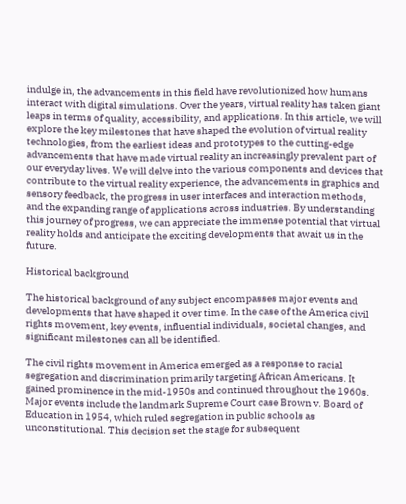indulge in, the advancements in this field have revolutionized how humans interact with digital simulations. Over the years, virtual reality has taken giant leaps in terms of quality, accessibility, and applications. In this article, we will explore the key milestones that have shaped the evolution of virtual reality technologies, from the earliest ideas and prototypes to the cutting-edge advancements that have made virtual reality an increasingly prevalent part of our everyday lives. We will delve into the various components and devices that contribute to the virtual reality experience, the advancements in graphics and sensory feedback, the progress in user interfaces and interaction methods, and the expanding range of applications across industries. By understanding this journey of progress, we can appreciate the immense potential that virtual reality holds and anticipate the exciting developments that await us in the future.

Historical background

The historical background of any subject encompasses major events and developments that have shaped it over time. In the case of the America civil rights movement, key events, influential individuals, societal changes, and significant milestones can all be identified.

The civil rights movement in America emerged as a response to racial segregation and discrimination primarily targeting African Americans. It gained prominence in the mid-1950s and continued throughout the 1960s. Major events include the landmark Supreme Court case Brown v. Board of Education in 1954, which ruled segregation in public schools as unconstitutional. This decision set the stage for subsequent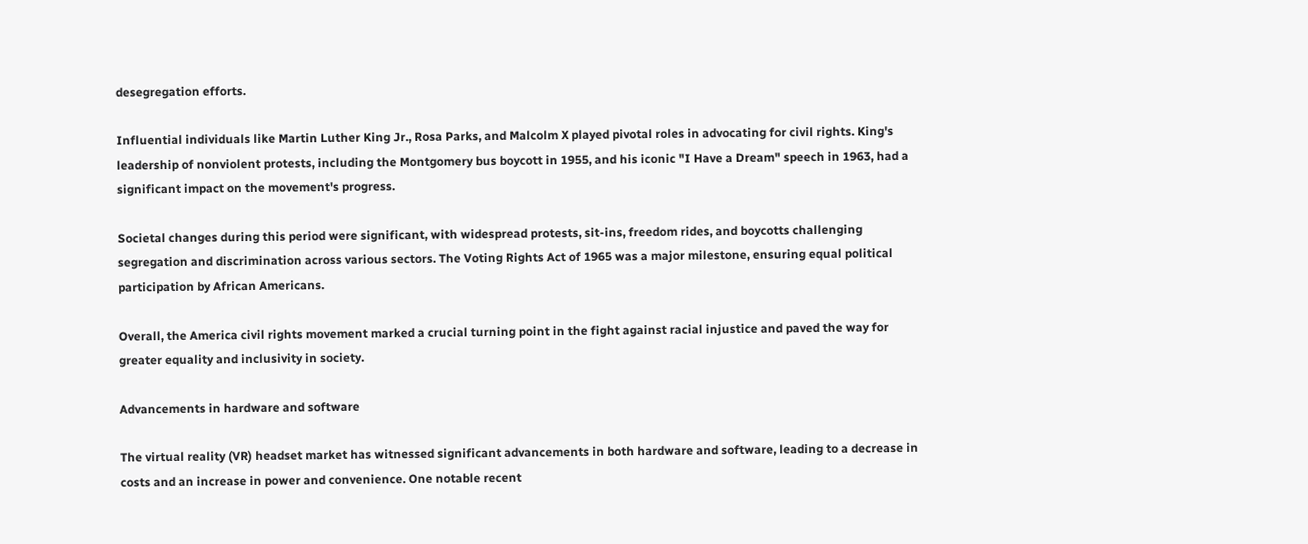desegregation efforts.

Influential individuals like Martin Luther King Jr., Rosa Parks, and Malcolm X played pivotal roles in advocating for civil rights. King's leadership of nonviolent protests, including the Montgomery bus boycott in 1955, and his iconic "I Have a Dream" speech in 1963, had a significant impact on the movement's progress.

Societal changes during this period were significant, with widespread protests, sit-ins, freedom rides, and boycotts challenging segregation and discrimination across various sectors. The Voting Rights Act of 1965 was a major milestone, ensuring equal political participation by African Americans.

Overall, the America civil rights movement marked a crucial turning point in the fight against racial injustice and paved the way for greater equality and inclusivity in society.

Advancements in hardware and software

The virtual reality (VR) headset market has witnessed significant advancements in both hardware and software, leading to a decrease in costs and an increase in power and convenience. One notable recent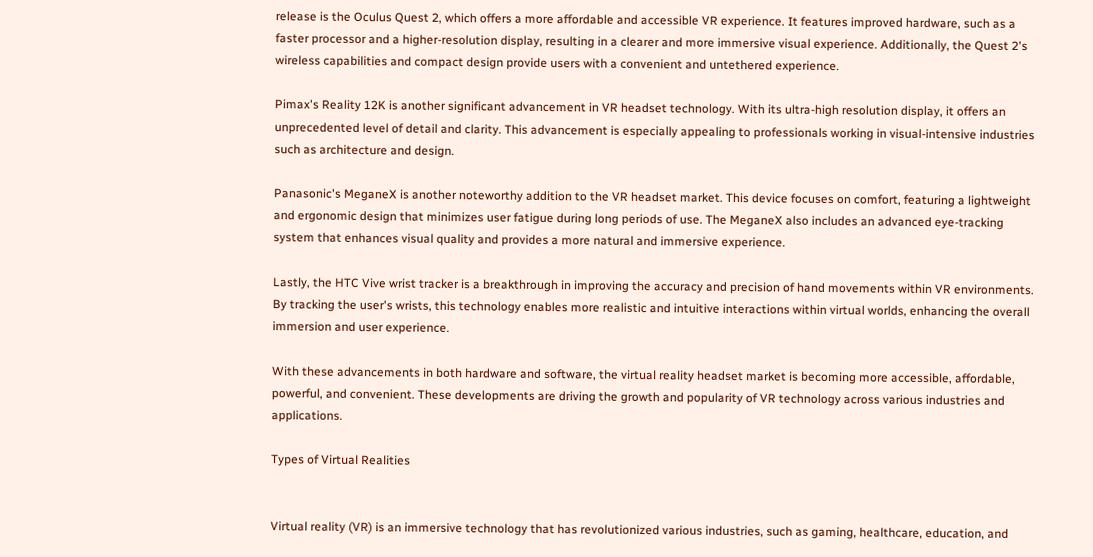release is the Oculus Quest 2, which offers a more affordable and accessible VR experience. It features improved hardware, such as a faster processor and a higher-resolution display, resulting in a clearer and more immersive visual experience. Additionally, the Quest 2's wireless capabilities and compact design provide users with a convenient and untethered experience.

Pimax's Reality 12K is another significant advancement in VR headset technology. With its ultra-high resolution display, it offers an unprecedented level of detail and clarity. This advancement is especially appealing to professionals working in visual-intensive industries such as architecture and design.

Panasonic's MeganeX is another noteworthy addition to the VR headset market. This device focuses on comfort, featuring a lightweight and ergonomic design that minimizes user fatigue during long periods of use. The MeganeX also includes an advanced eye-tracking system that enhances visual quality and provides a more natural and immersive experience.

Lastly, the HTC Vive wrist tracker is a breakthrough in improving the accuracy and precision of hand movements within VR environments. By tracking the user's wrists, this technology enables more realistic and intuitive interactions within virtual worlds, enhancing the overall immersion and user experience.

With these advancements in both hardware and software, the virtual reality headset market is becoming more accessible, affordable, powerful, and convenient. These developments are driving the growth and popularity of VR technology across various industries and applications.

Types of Virtual Realities


Virtual reality (VR) is an immersive technology that has revolutionized various industries, such as gaming, healthcare, education, and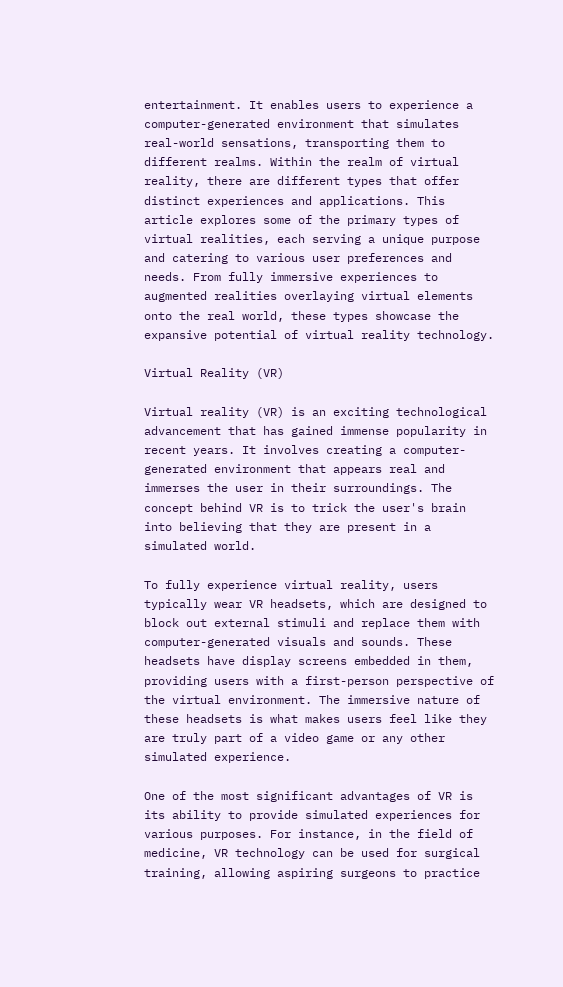entertainment. It enables users to experience a computer-generated environment that simulates real-world sensations, transporting them to different realms. Within the realm of virtual reality, there are different types that offer distinct experiences and applications. This article explores some of the primary types of virtual realities, each serving a unique purpose and catering to various user preferences and needs. From fully immersive experiences to augmented realities overlaying virtual elements onto the real world, these types showcase the expansive potential of virtual reality technology.

Virtual Reality (VR)

Virtual reality (VR) is an exciting technological advancement that has gained immense popularity in recent years. It involves creating a computer-generated environment that appears real and immerses the user in their surroundings. The concept behind VR is to trick the user's brain into believing that they are present in a simulated world.

To fully experience virtual reality, users typically wear VR headsets, which are designed to block out external stimuli and replace them with computer-generated visuals and sounds. These headsets have display screens embedded in them, providing users with a first-person perspective of the virtual environment. The immersive nature of these headsets is what makes users feel like they are truly part of a video game or any other simulated experience.

One of the most significant advantages of VR is its ability to provide simulated experiences for various purposes. For instance, in the field of medicine, VR technology can be used for surgical training, allowing aspiring surgeons to practice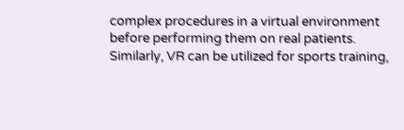complex procedures in a virtual environment before performing them on real patients. Similarly, VR can be utilized for sports training,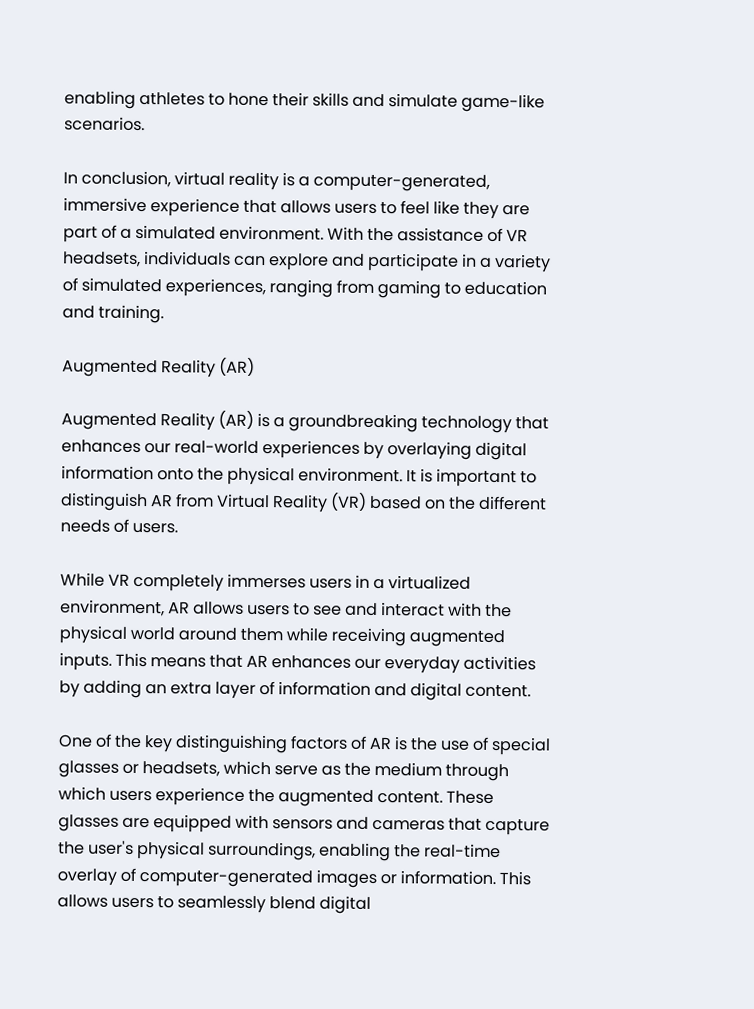enabling athletes to hone their skills and simulate game-like scenarios.

In conclusion, virtual reality is a computer-generated, immersive experience that allows users to feel like they are part of a simulated environment. With the assistance of VR headsets, individuals can explore and participate in a variety of simulated experiences, ranging from gaming to education and training.

Augmented Reality (AR)

Augmented Reality (AR) is a groundbreaking technology that enhances our real-world experiences by overlaying digital information onto the physical environment. It is important to distinguish AR from Virtual Reality (VR) based on the different needs of users.

While VR completely immerses users in a virtualized environment, AR allows users to see and interact with the physical world around them while receiving augmented inputs. This means that AR enhances our everyday activities by adding an extra layer of information and digital content.

One of the key distinguishing factors of AR is the use of special glasses or headsets, which serve as the medium through which users experience the augmented content. These glasses are equipped with sensors and cameras that capture the user's physical surroundings, enabling the real-time overlay of computer-generated images or information. This allows users to seamlessly blend digital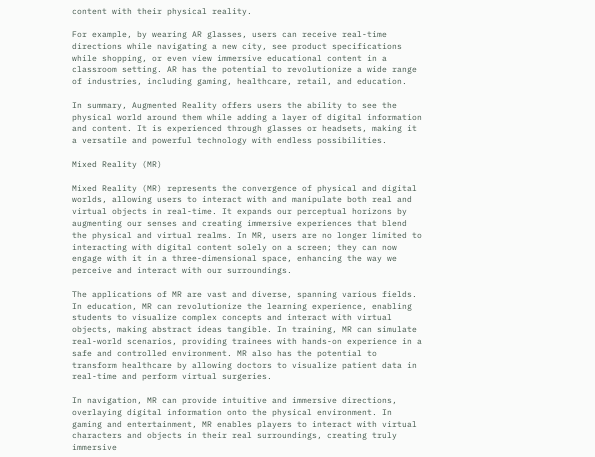content with their physical reality.

For example, by wearing AR glasses, users can receive real-time directions while navigating a new city, see product specifications while shopping, or even view immersive educational content in a classroom setting. AR has the potential to revolutionize a wide range of industries, including gaming, healthcare, retail, and education.

In summary, Augmented Reality offers users the ability to see the physical world around them while adding a layer of digital information and content. It is experienced through glasses or headsets, making it a versatile and powerful technology with endless possibilities.

Mixed Reality (MR)

Mixed Reality (MR) represents the convergence of physical and digital worlds, allowing users to interact with and manipulate both real and virtual objects in real-time. It expands our perceptual horizons by augmenting our senses and creating immersive experiences that blend the physical and virtual realms. In MR, users are no longer limited to interacting with digital content solely on a screen; they can now engage with it in a three-dimensional space, enhancing the way we perceive and interact with our surroundings.

The applications of MR are vast and diverse, spanning various fields. In education, MR can revolutionize the learning experience, enabling students to visualize complex concepts and interact with virtual objects, making abstract ideas tangible. In training, MR can simulate real-world scenarios, providing trainees with hands-on experience in a safe and controlled environment. MR also has the potential to transform healthcare by allowing doctors to visualize patient data in real-time and perform virtual surgeries.

In navigation, MR can provide intuitive and immersive directions, overlaying digital information onto the physical environment. In gaming and entertainment, MR enables players to interact with virtual characters and objects in their real surroundings, creating truly immersive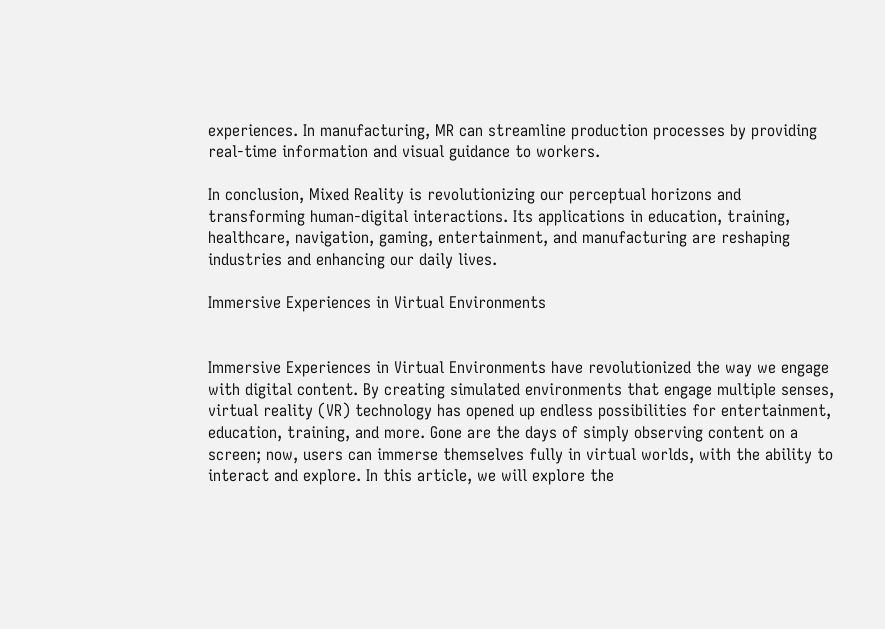experiences. In manufacturing, MR can streamline production processes by providing real-time information and visual guidance to workers.

In conclusion, Mixed Reality is revolutionizing our perceptual horizons and transforming human-digital interactions. Its applications in education, training, healthcare, navigation, gaming, entertainment, and manufacturing are reshaping industries and enhancing our daily lives.

Immersive Experiences in Virtual Environments


Immersive Experiences in Virtual Environments have revolutionized the way we engage with digital content. By creating simulated environments that engage multiple senses, virtual reality (VR) technology has opened up endless possibilities for entertainment, education, training, and more. Gone are the days of simply observing content on a screen; now, users can immerse themselves fully in virtual worlds, with the ability to interact and explore. In this article, we will explore the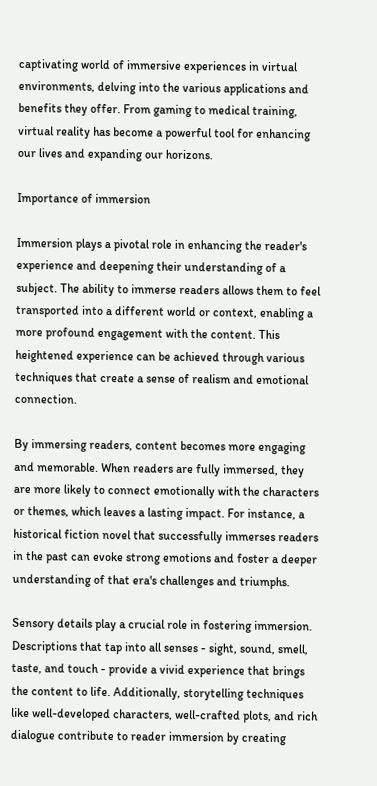captivating world of immersive experiences in virtual environments, delving into the various applications and benefits they offer. From gaming to medical training, virtual reality has become a powerful tool for enhancing our lives and expanding our horizons.

Importance of immersion

Immersion plays a pivotal role in enhancing the reader's experience and deepening their understanding of a subject. The ability to immerse readers allows them to feel transported into a different world or context, enabling a more profound engagement with the content. This heightened experience can be achieved through various techniques that create a sense of realism and emotional connection.

By immersing readers, content becomes more engaging and memorable. When readers are fully immersed, they are more likely to connect emotionally with the characters or themes, which leaves a lasting impact. For instance, a historical fiction novel that successfully immerses readers in the past can evoke strong emotions and foster a deeper understanding of that era's challenges and triumphs.

Sensory details play a crucial role in fostering immersion. Descriptions that tap into all senses - sight, sound, smell, taste, and touch - provide a vivid experience that brings the content to life. Additionally, storytelling techniques like well-developed characters, well-crafted plots, and rich dialogue contribute to reader immersion by creating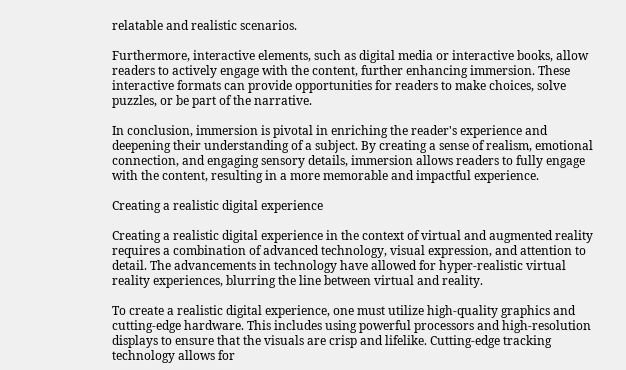relatable and realistic scenarios.

Furthermore, interactive elements, such as digital media or interactive books, allow readers to actively engage with the content, further enhancing immersion. These interactive formats can provide opportunities for readers to make choices, solve puzzles, or be part of the narrative.

In conclusion, immersion is pivotal in enriching the reader's experience and deepening their understanding of a subject. By creating a sense of realism, emotional connection, and engaging sensory details, immersion allows readers to fully engage with the content, resulting in a more memorable and impactful experience.

Creating a realistic digital experience

Creating a realistic digital experience in the context of virtual and augmented reality requires a combination of advanced technology, visual expression, and attention to detail. The advancements in technology have allowed for hyper-realistic virtual reality experiences, blurring the line between virtual and reality.

To create a realistic digital experience, one must utilize high-quality graphics and cutting-edge hardware. This includes using powerful processors and high-resolution displays to ensure that the visuals are crisp and lifelike. Cutting-edge tracking technology allows for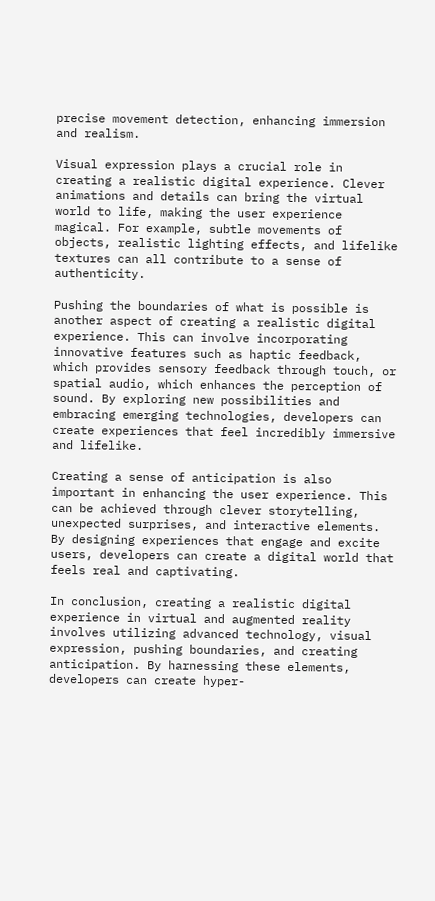precise movement detection, enhancing immersion and realism.

Visual expression plays a crucial role in creating a realistic digital experience. Clever animations and details can bring the virtual world to life, making the user experience magical. For example, subtle movements of objects, realistic lighting effects, and lifelike textures can all contribute to a sense of authenticity.

Pushing the boundaries of what is possible is another aspect of creating a realistic digital experience. This can involve incorporating innovative features such as haptic feedback, which provides sensory feedback through touch, or spatial audio, which enhances the perception of sound. By exploring new possibilities and embracing emerging technologies, developers can create experiences that feel incredibly immersive and lifelike.

Creating a sense of anticipation is also important in enhancing the user experience. This can be achieved through clever storytelling, unexpected surprises, and interactive elements. By designing experiences that engage and excite users, developers can create a digital world that feels real and captivating.

In conclusion, creating a realistic digital experience in virtual and augmented reality involves utilizing advanced technology, visual expression, pushing boundaries, and creating anticipation. By harnessing these elements, developers can create hyper-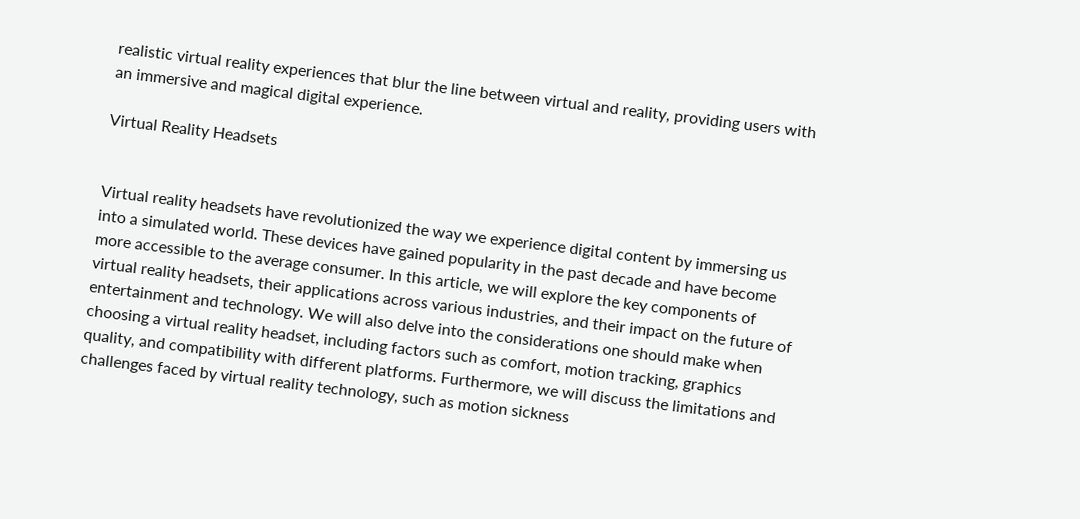realistic virtual reality experiences that blur the line between virtual and reality, providing users with an immersive and magical digital experience.

Virtual Reality Headsets


Virtual reality headsets have revolutionized the way we experience digital content by immersing us into a simulated world. These devices have gained popularity in the past decade and have become more accessible to the average consumer. In this article, we will explore the key components of virtual reality headsets, their applications across various industries, and their impact on the future of entertainment and technology. We will also delve into the considerations one should make when choosing a virtual reality headset, including factors such as comfort, motion tracking, graphics quality, and compatibility with different platforms. Furthermore, we will discuss the limitations and challenges faced by virtual reality technology, such as motion sickness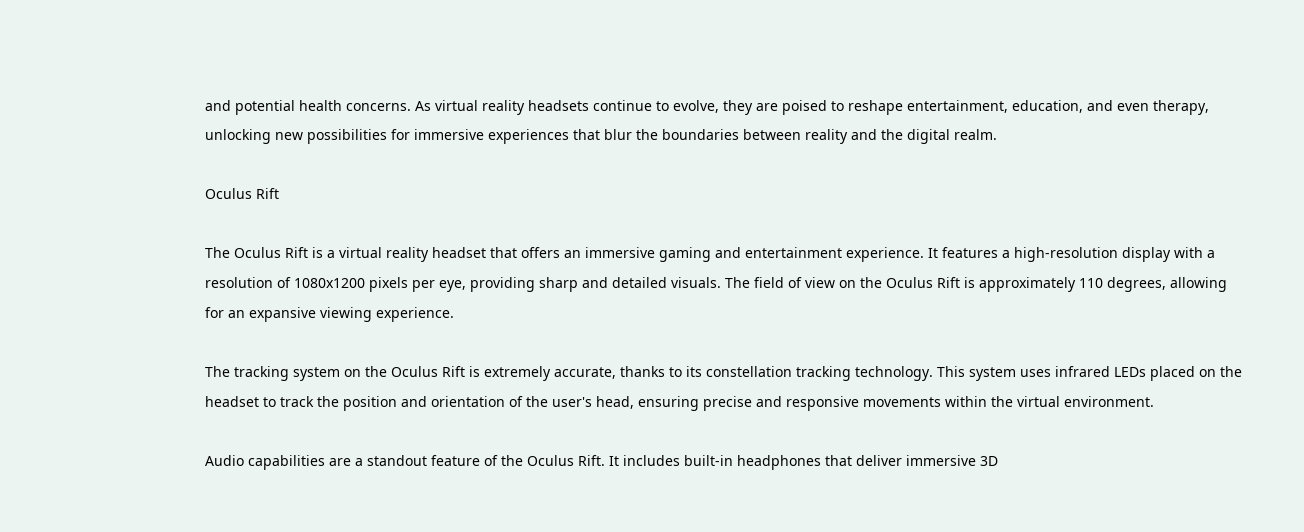and potential health concerns. As virtual reality headsets continue to evolve, they are poised to reshape entertainment, education, and even therapy, unlocking new possibilities for immersive experiences that blur the boundaries between reality and the digital realm.

Oculus Rift

The Oculus Rift is a virtual reality headset that offers an immersive gaming and entertainment experience. It features a high-resolution display with a resolution of 1080x1200 pixels per eye, providing sharp and detailed visuals. The field of view on the Oculus Rift is approximately 110 degrees, allowing for an expansive viewing experience.

The tracking system on the Oculus Rift is extremely accurate, thanks to its constellation tracking technology. This system uses infrared LEDs placed on the headset to track the position and orientation of the user's head, ensuring precise and responsive movements within the virtual environment.

Audio capabilities are a standout feature of the Oculus Rift. It includes built-in headphones that deliver immersive 3D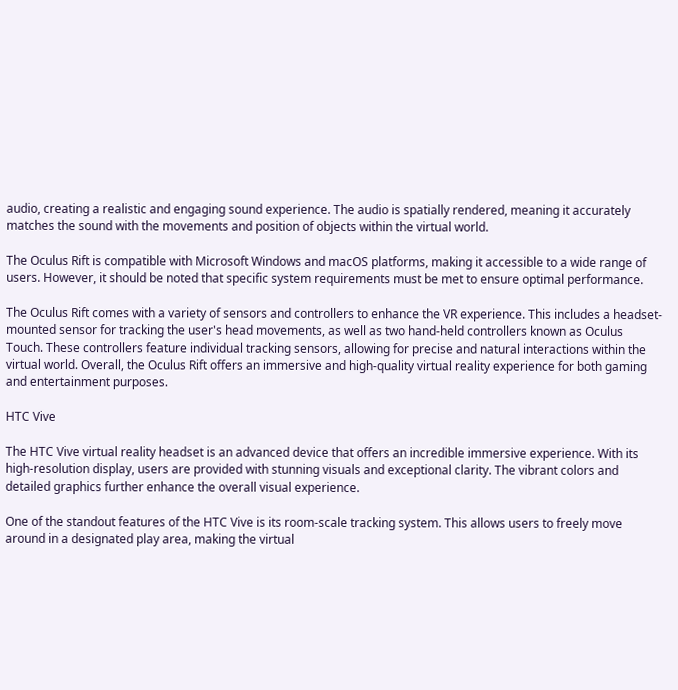audio, creating a realistic and engaging sound experience. The audio is spatially rendered, meaning it accurately matches the sound with the movements and position of objects within the virtual world.

The Oculus Rift is compatible with Microsoft Windows and macOS platforms, making it accessible to a wide range of users. However, it should be noted that specific system requirements must be met to ensure optimal performance.

The Oculus Rift comes with a variety of sensors and controllers to enhance the VR experience. This includes a headset-mounted sensor for tracking the user's head movements, as well as two hand-held controllers known as Oculus Touch. These controllers feature individual tracking sensors, allowing for precise and natural interactions within the virtual world. Overall, the Oculus Rift offers an immersive and high-quality virtual reality experience for both gaming and entertainment purposes.

HTC Vive

The HTC Vive virtual reality headset is an advanced device that offers an incredible immersive experience. With its high-resolution display, users are provided with stunning visuals and exceptional clarity. The vibrant colors and detailed graphics further enhance the overall visual experience.

One of the standout features of the HTC Vive is its room-scale tracking system. This allows users to freely move around in a designated play area, making the virtual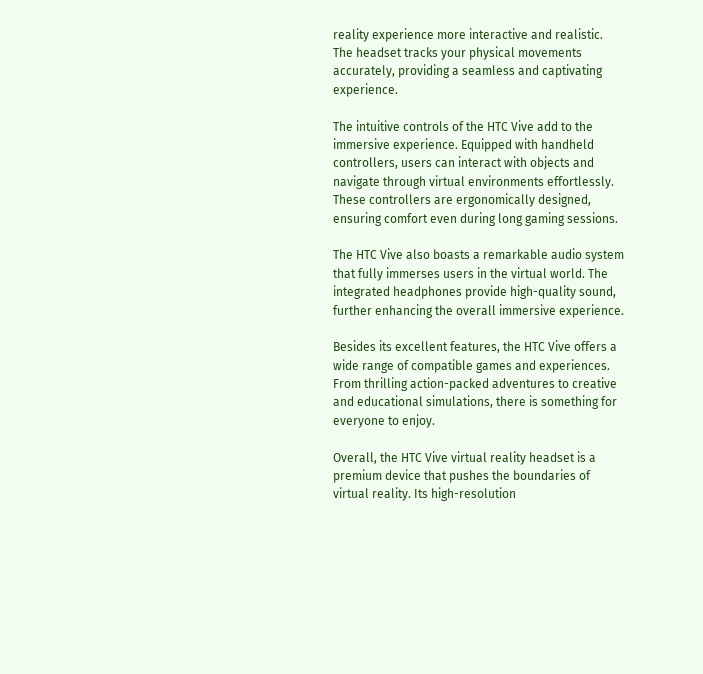reality experience more interactive and realistic. The headset tracks your physical movements accurately, providing a seamless and captivating experience.

The intuitive controls of the HTC Vive add to the immersive experience. Equipped with handheld controllers, users can interact with objects and navigate through virtual environments effortlessly. These controllers are ergonomically designed, ensuring comfort even during long gaming sessions.

The HTC Vive also boasts a remarkable audio system that fully immerses users in the virtual world. The integrated headphones provide high-quality sound, further enhancing the overall immersive experience.

Besides its excellent features, the HTC Vive offers a wide range of compatible games and experiences. From thrilling action-packed adventures to creative and educational simulations, there is something for everyone to enjoy.

Overall, the HTC Vive virtual reality headset is a premium device that pushes the boundaries of virtual reality. Its high-resolution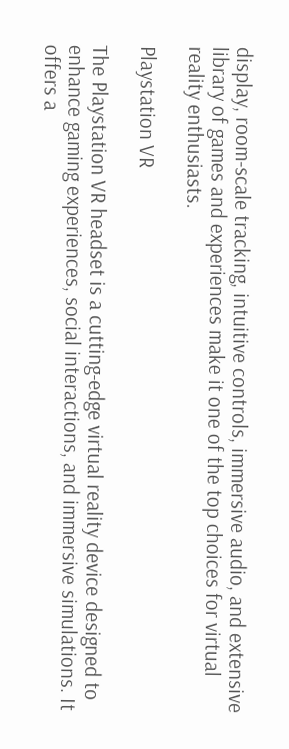display, room-scale tracking, intuitive controls, immersive audio, and extensive library of games and experiences make it one of the top choices for virtual reality enthusiasts.

Playstation VR

The Playstation VR headset is a cutting-edge virtual reality device designed to enhance gaming experiences, social interactions, and immersive simulations. It offers a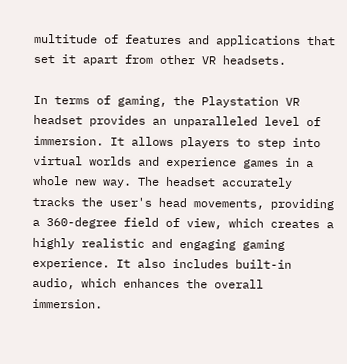multitude of features and applications that set it apart from other VR headsets.

In terms of gaming, the Playstation VR headset provides an unparalleled level of immersion. It allows players to step into virtual worlds and experience games in a whole new way. The headset accurately tracks the user's head movements, providing a 360-degree field of view, which creates a highly realistic and engaging gaming experience. It also includes built-in audio, which enhances the overall immersion.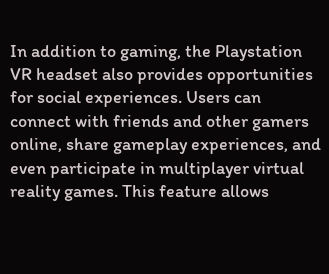In addition to gaming, the Playstation VR headset also provides opportunities for social experiences. Users can connect with friends and other gamers online, share gameplay experiences, and even participate in multiplayer virtual reality games. This feature allows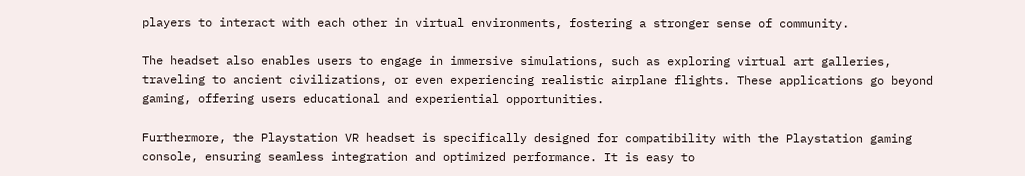players to interact with each other in virtual environments, fostering a stronger sense of community.

The headset also enables users to engage in immersive simulations, such as exploring virtual art galleries, traveling to ancient civilizations, or even experiencing realistic airplane flights. These applications go beyond gaming, offering users educational and experiential opportunities.

Furthermore, the Playstation VR headset is specifically designed for compatibility with the Playstation gaming console, ensuring seamless integration and optimized performance. It is easy to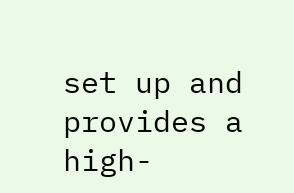set up and provides a high-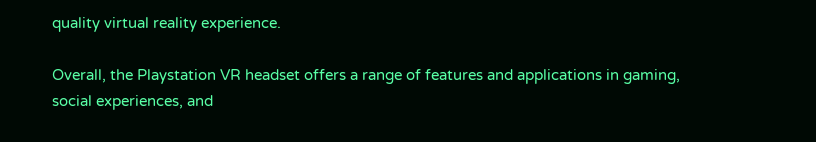quality virtual reality experience.

Overall, the Playstation VR headset offers a range of features and applications in gaming, social experiences, and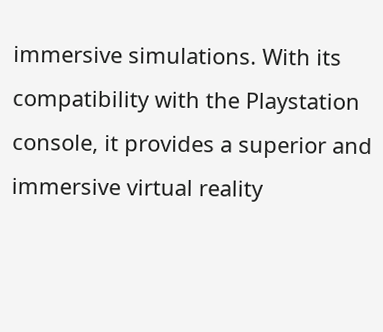immersive simulations. With its compatibility with the Playstation console, it provides a superior and immersive virtual reality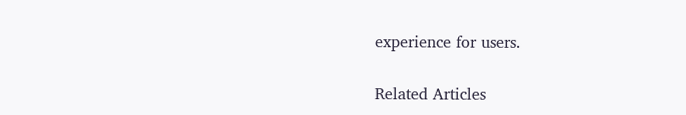experience for users.

Related Articles